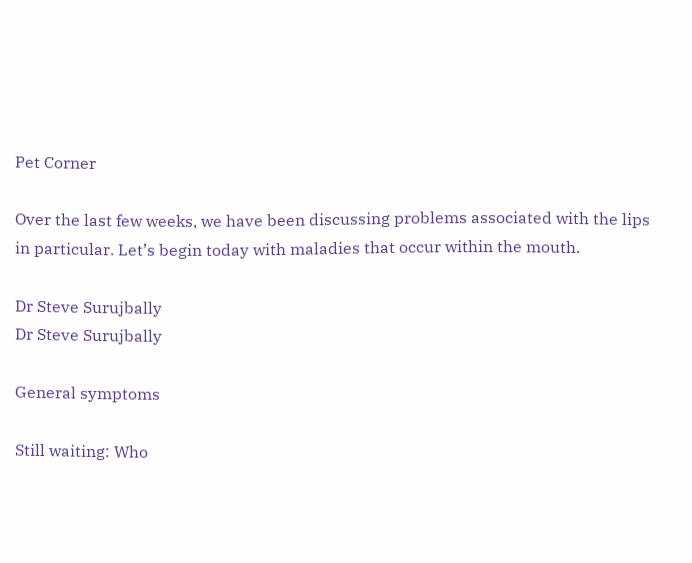Pet Corner

Over the last few weeks, we have been discussing problems associated with the lips in particular. Let’s begin today with maladies that occur within the mouth.

Dr Steve Surujbally
Dr Steve Surujbally

General symptoms

Still waiting: Who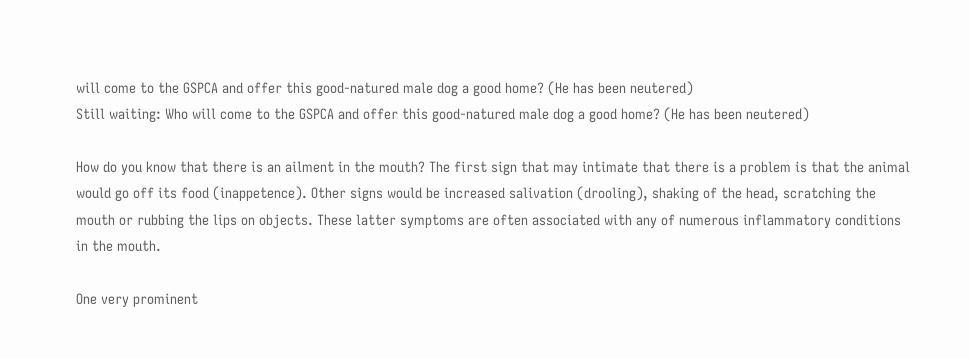will come to the GSPCA and offer this good-natured male dog a good home? (He has been neutered)
Still waiting: Who will come to the GSPCA and offer this good-natured male dog a good home? (He has been neutered)

How do you know that there is an ailment in the mouth? The first sign that may intimate that there is a problem is that the animal would go off its food (inappetence). Other signs would be increased salivation (drooling), shaking of the head, scratching the mouth or rubbing the lips on objects. These latter symptoms are often associated with any of numerous inflammatory conditions in the mouth.

One very prominent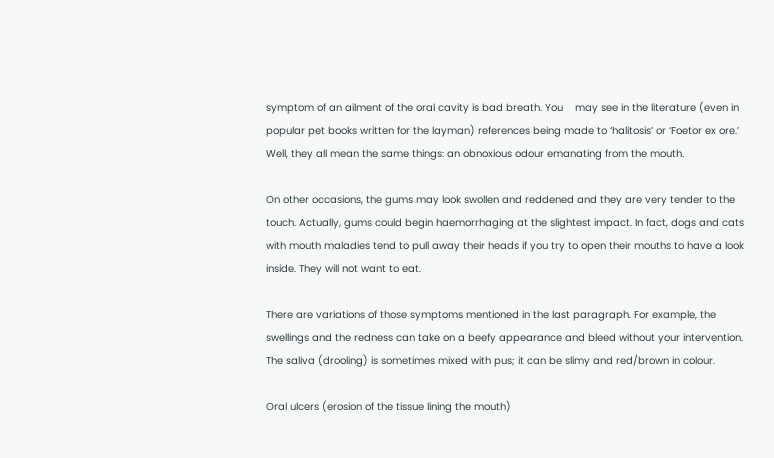symptom of an ailment of the oral cavity is bad breath. You    may see in the literature (even in popular pet books written for the layman) references being made to ‘halitosis’ or ‘Foetor ex ore.’ Well, they all mean the same things: an obnoxious odour emanating from the mouth.

On other occasions, the gums may look swollen and reddened and they are very tender to the touch. Actually, gums could begin haemorrhaging at the slightest impact. In fact, dogs and cats with mouth maladies tend to pull away their heads if you try to open their mouths to have a look inside. They will not want to eat.

There are variations of those symptoms mentioned in the last paragraph. For example, the swellings and the redness can take on a beefy appearance and bleed without your intervention. The saliva (drooling) is sometimes mixed with pus; it can be slimy and red/brown in colour.

Oral ulcers (erosion of the tissue lining the mouth)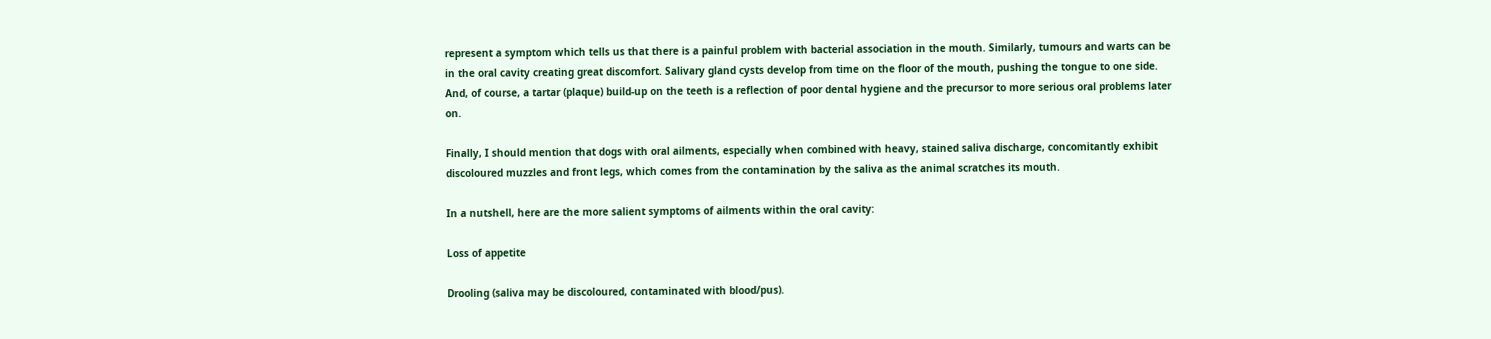represent a symptom which tells us that there is a painful problem with bacterial association in the mouth. Similarly, tumours and warts can be in the oral cavity creating great discomfort. Salivary gland cysts develop from time on the floor of the mouth, pushing the tongue to one side. And, of course, a tartar (plaque) build-up on the teeth is a reflection of poor dental hygiene and the precursor to more serious oral problems later on.

Finally, I should mention that dogs with oral ailments, especially when combined with heavy, stained saliva discharge, concomitantly exhibit discoloured muzzles and front legs, which comes from the contamination by the saliva as the animal scratches its mouth.

In a nutshell, here are the more salient symptoms of ailments within the oral cavity:

Loss of appetite

Drooling (saliva may be discoloured, contaminated with blood/pus).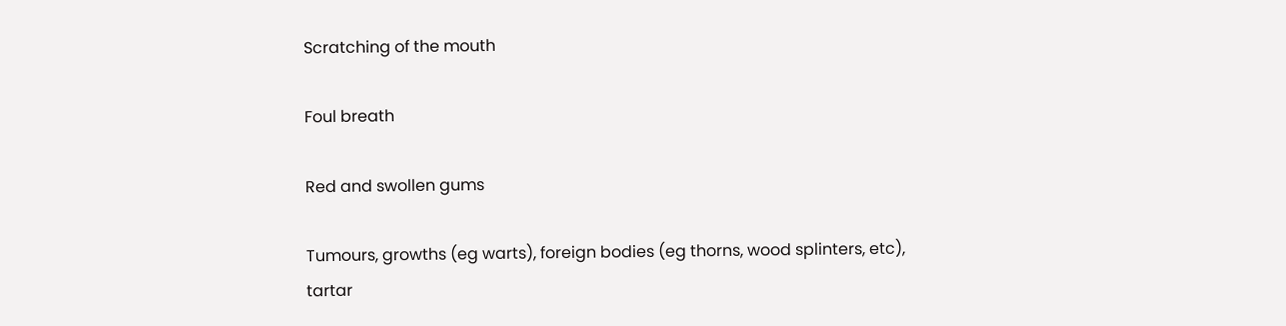Scratching of the mouth

Foul breath

Red and swollen gums

Tumours, growths (eg warts), foreign bodies (eg thorns, wood splinters, etc), tartar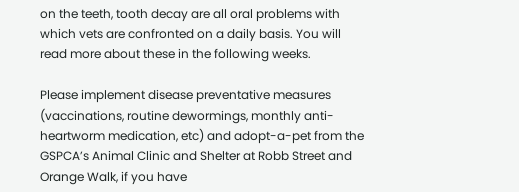on the teeth, tooth decay are all oral problems with which vets are confronted on a daily basis. You will read more about these in the following weeks.

Please implement disease preventative measures (vaccinations, routine dewormings, monthly anti-heartworm medication, etc) and adopt-a-pet from the GSPCA’s Animal Clinic and Shelter at Robb Street and Orange Walk, if you have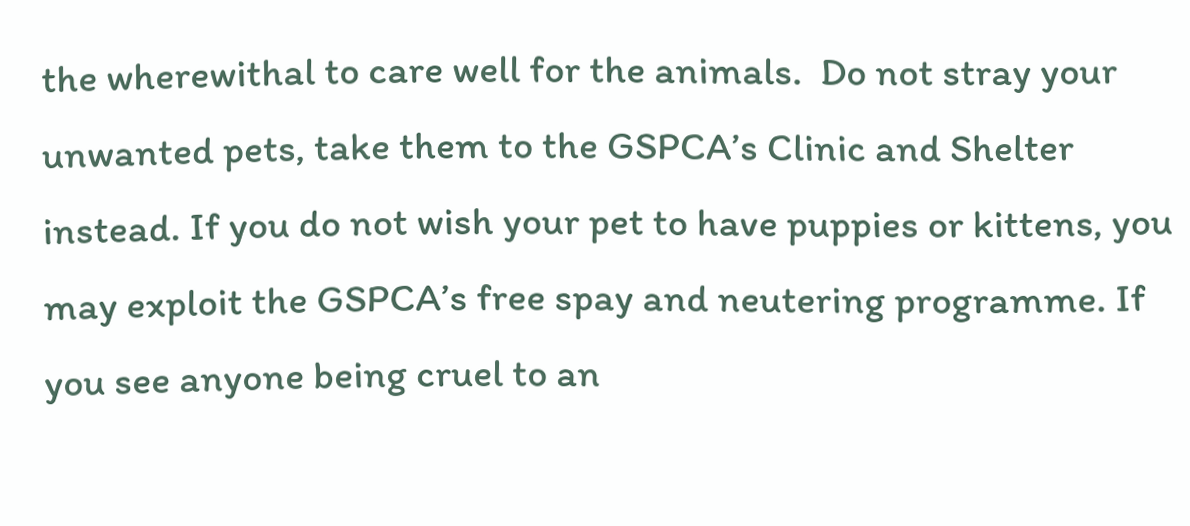the wherewithal to care well for the animals.  Do not stray your unwanted pets, take them to the GSPCA’s Clinic and Shelter instead. If you do not wish your pet to have puppies or kittens, you may exploit the GSPCA’s free spay and neutering programme. If you see anyone being cruel to an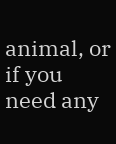animal, or if you need any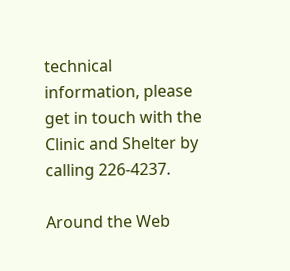technical information, please get in touch with the Clinic and Shelter by calling 226-4237.

Around the Web